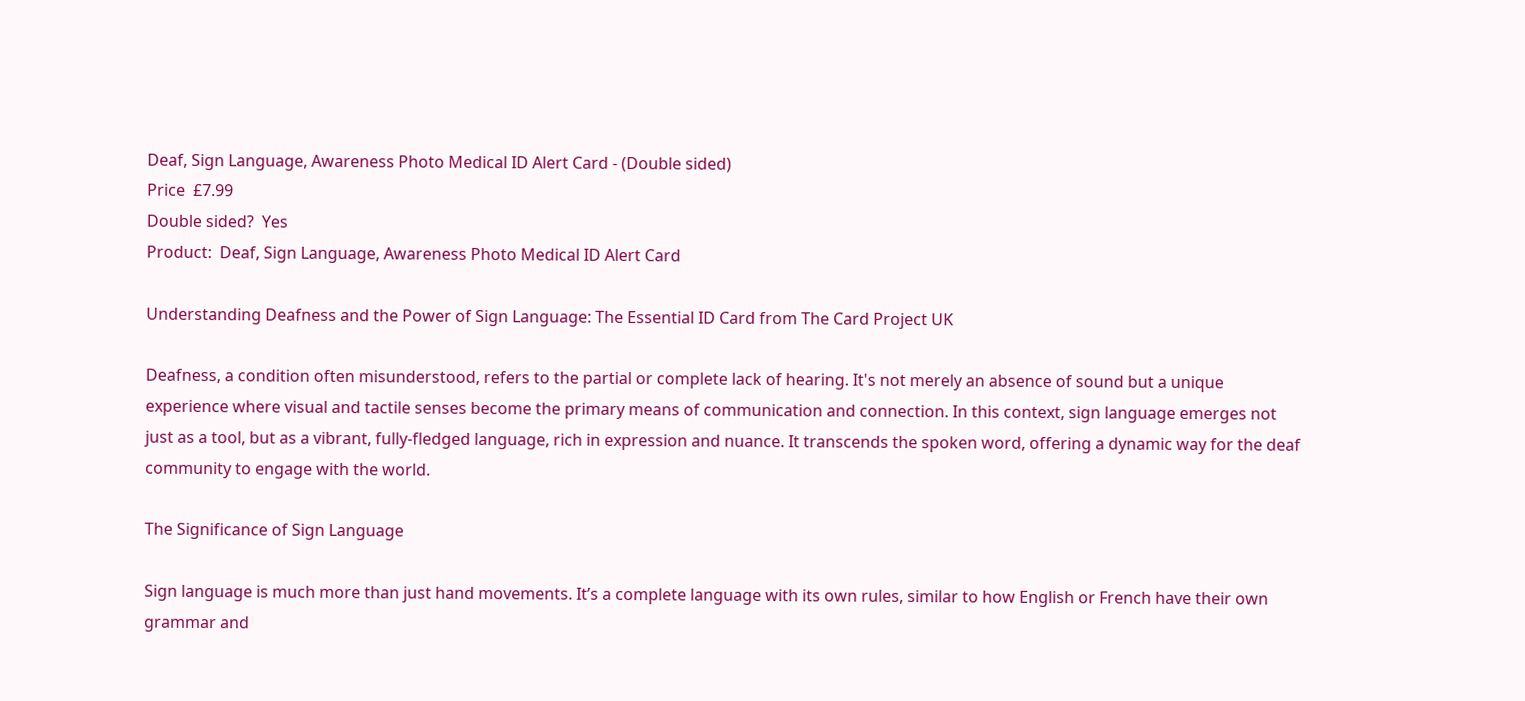Deaf, Sign Language, Awareness Photo Medical ID Alert Card - (Double sided)
Price  £7.99
Double sided?  Yes
Product:  Deaf, Sign Language, Awareness Photo Medical ID Alert Card

Understanding Deafness and the Power of Sign Language: The Essential ID Card from The Card Project UK

Deafness, a condition often misunderstood, refers to the partial or complete lack of hearing. It's not merely an absence of sound but a unique experience where visual and tactile senses become the primary means of communication and connection. In this context, sign language emerges not just as a tool, but as a vibrant, fully-fledged language, rich in expression and nuance. It transcends the spoken word, offering a dynamic way for the deaf community to engage with the world.

The Significance of Sign Language

Sign language is much more than just hand movements. It’s a complete language with its own rules, similar to how English or French have their own grammar and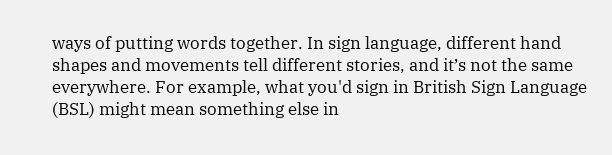ways of putting words together. In sign language, different hand shapes and movements tell different stories, and it’s not the same everywhere. For example, what you'd sign in British Sign Language (BSL) might mean something else in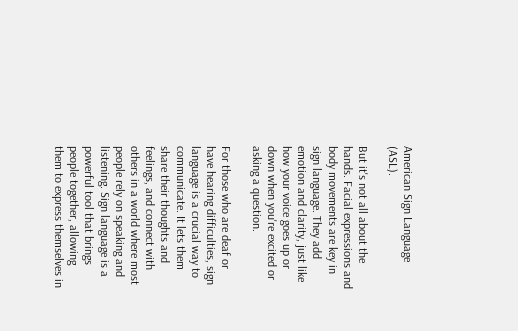American Sign Language (ASL).

But it's not all about the hands. Facial expressions and body movements are key in sign language. They add emotion and clarity, just like how your voice goes up or down when you're excited or asking a question.

For those who are deaf or have hearing difficulties, sign language is a crucial way to communicate. It lets them share their thoughts and feelings, and connect with others in a world where most people rely on speaking and listening. Sign language is a powerful tool that brings people together, allowing them to express themselves in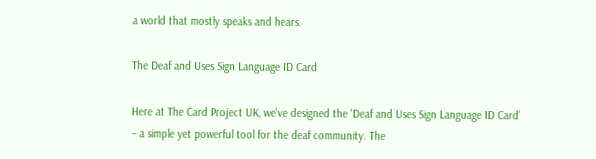a world that mostly speaks and hears.

The Deaf and Uses Sign Language ID Card

Here at The Card Project UK, we've designed the 'Deaf and Uses Sign Language ID Card' – a simple yet powerful tool for the deaf community. The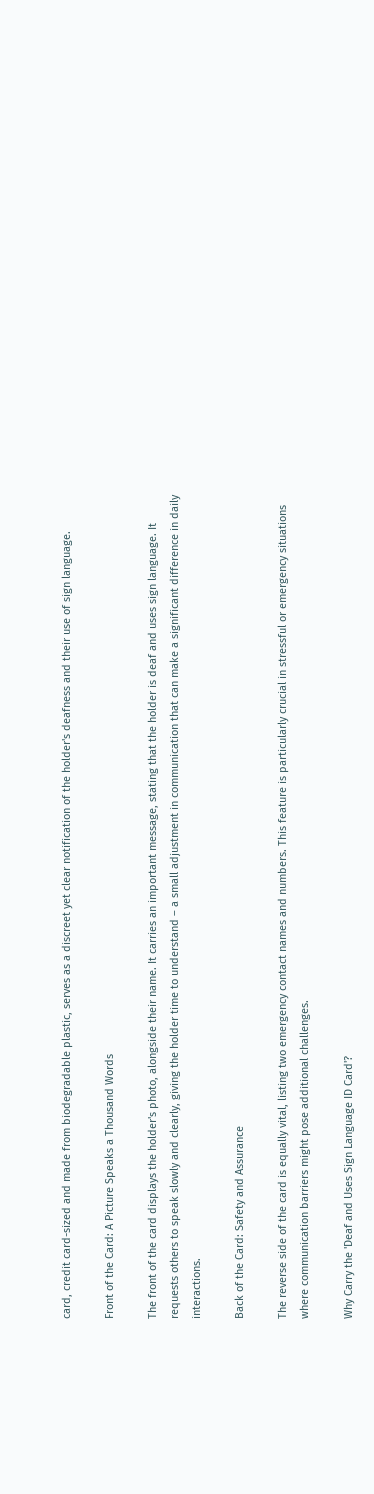card, credit card-sized and made from biodegradable plastic, serves as a discreet yet clear notification of the holder's deafness and their use of sign language.

Front of the Card: A Picture Speaks a Thousand Words

The front of the card displays the holder's photo, alongside their name. It carries an important message, stating that the holder is deaf and uses sign language. It requests others to speak slowly and clearly, giving the holder time to understand – a small adjustment in communication that can make a significant difference in daily interactions.

Back of the Card: Safety and Assurance

The reverse side of the card is equally vital, listing two emergency contact names and numbers. This feature is particularly crucial in stressful or emergency situations where communication barriers might pose additional challenges.

Why Carry the 'Deaf and Uses Sign Language ID Card'?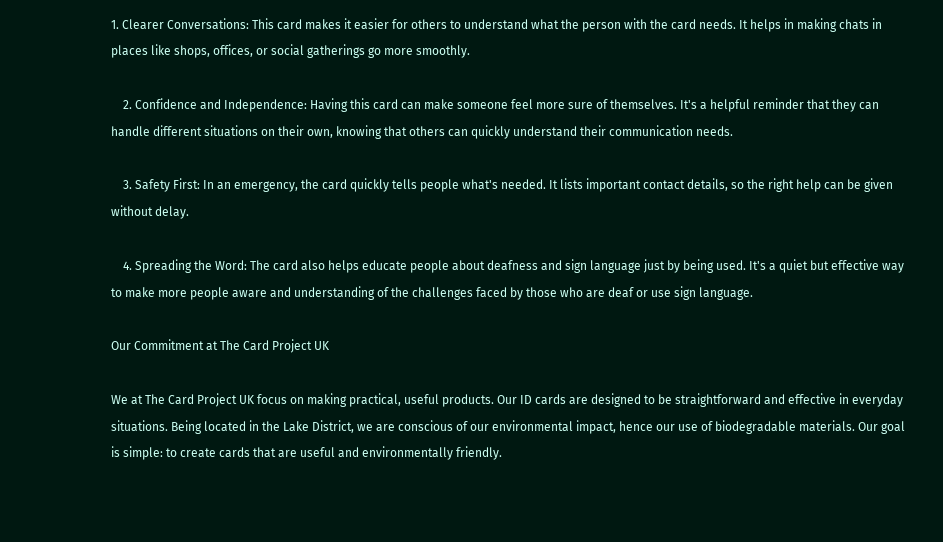1. Clearer Conversations: This card makes it easier for others to understand what the person with the card needs. It helps in making chats in places like shops, offices, or social gatherings go more smoothly.

    2. Confidence and Independence: Having this card can make someone feel more sure of themselves. It's a helpful reminder that they can handle different situations on their own, knowing that others can quickly understand their communication needs.

    3. Safety First: In an emergency, the card quickly tells people what's needed. It lists important contact details, so the right help can be given without delay.

    4. Spreading the Word: The card also helps educate people about deafness and sign language just by being used. It's a quiet but effective way to make more people aware and understanding of the challenges faced by those who are deaf or use sign language.

Our Commitment at The Card Project UK

We at The Card Project UK focus on making practical, useful products. Our ID cards are designed to be straightforward and effective in everyday situations. Being located in the Lake District, we are conscious of our environmental impact, hence our use of biodegradable materials. Our goal is simple: to create cards that are useful and environmentally friendly.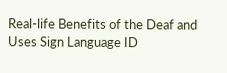Real-life Benefits of the Deaf and Uses Sign Language ID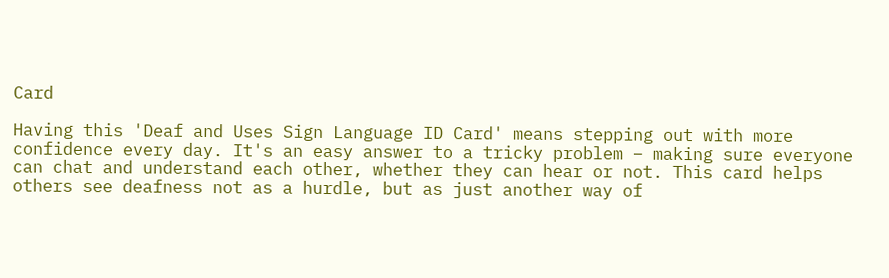Card

Having this 'Deaf and Uses Sign Language ID Card' means stepping out with more confidence every day. It's an easy answer to a tricky problem – making sure everyone can chat and understand each other, whether they can hear or not. This card helps others see deafness not as a hurdle, but as just another way of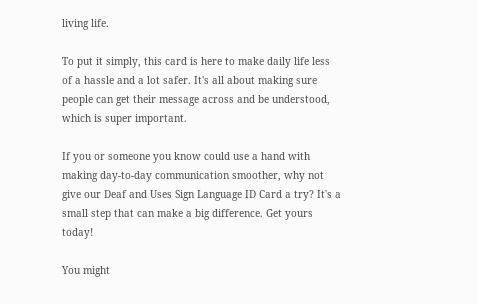living life.

To put it simply, this card is here to make daily life less of a hassle and a lot safer. It's all about making sure people can get their message across and be understood, which is super important.

If you or someone you know could use a hand with making day-to-day communication smoother, why not give our Deaf and Uses Sign Language ID Card a try? It's a small step that can make a big difference. Get yours today!

You might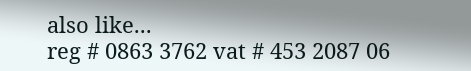also like...
reg # 0863 3762 vat # 453 2087 06